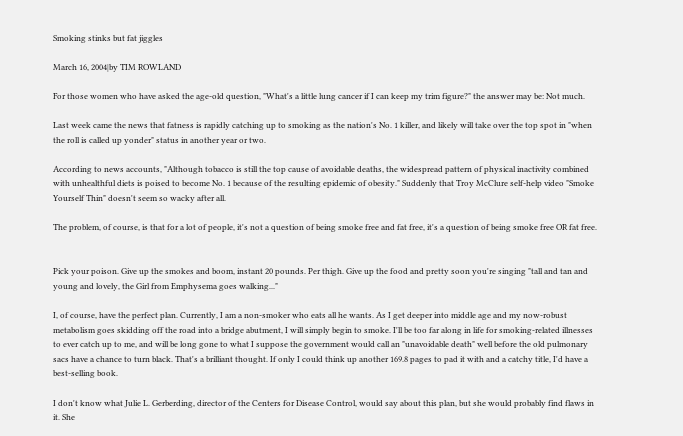Smoking stinks but fat jiggles

March 16, 2004|by TIM ROWLAND

For those women who have asked the age-old question, "What's a little lung cancer if I can keep my trim figure?" the answer may be: Not much.

Last week came the news that fatness is rapidly catching up to smoking as the nation's No. 1 killer, and likely will take over the top spot in "when the roll is called up yonder" status in another year or two.

According to news accounts, "Although tobacco is still the top cause of avoidable deaths, the widespread pattern of physical inactivity combined with unhealthful diets is poised to become No. 1 because of the resulting epidemic of obesity." Suddenly that Troy McClure self-help video "Smoke Yourself Thin" doesn't seem so wacky after all.

The problem, of course, is that for a lot of people, it's not a question of being smoke free and fat free, it's a question of being smoke free OR fat free.


Pick your poison. Give up the smokes and boom, instant 20 pounds. Per thigh. Give up the food and pretty soon you're singing "tall and tan and young and lovely, the Girl from Emphysema goes walking..."

I, of course, have the perfect plan. Currently, I am a non-smoker who eats all he wants. As I get deeper into middle age and my now-robust metabolism goes skidding off the road into a bridge abutment, I will simply begin to smoke. I'll be too far along in life for smoking-related illnesses to ever catch up to me, and will be long gone to what I suppose the government would call an "unavoidable death" well before the old pulmonary sacs have a chance to turn black. That's a brilliant thought. If only I could think up another 169.8 pages to pad it with and a catchy title, I'd have a best-selling book.

I don't know what Julie L. Gerberding, director of the Centers for Disease Control, would say about this plan, but she would probably find flaws in it. She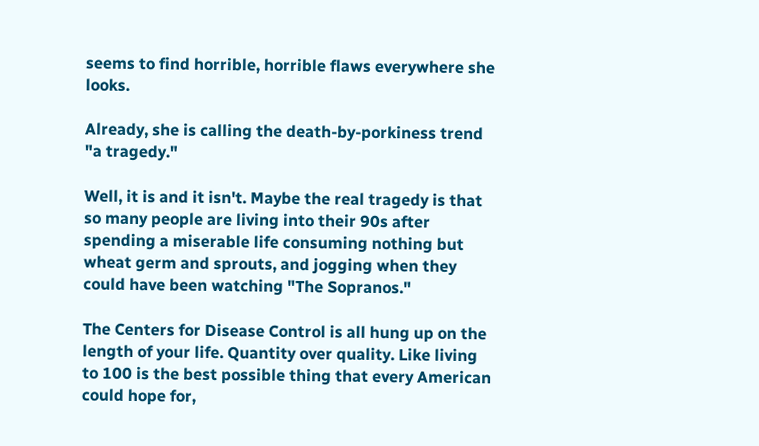seems to find horrible, horrible flaws everywhere she looks.

Already, she is calling the death-by-porkiness trend "a tragedy."

Well, it is and it isn't. Maybe the real tragedy is that so many people are living into their 90s after spending a miserable life consuming nothing but wheat germ and sprouts, and jogging when they could have been watching "The Sopranos."

The Centers for Disease Control is all hung up on the length of your life. Quantity over quality. Like living to 100 is the best possible thing that every American could hope for,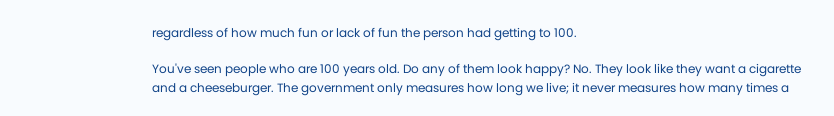regardless of how much fun or lack of fun the person had getting to 100.

You've seen people who are 100 years old. Do any of them look happy? No. They look like they want a cigarette and a cheeseburger. The government only measures how long we live; it never measures how many times a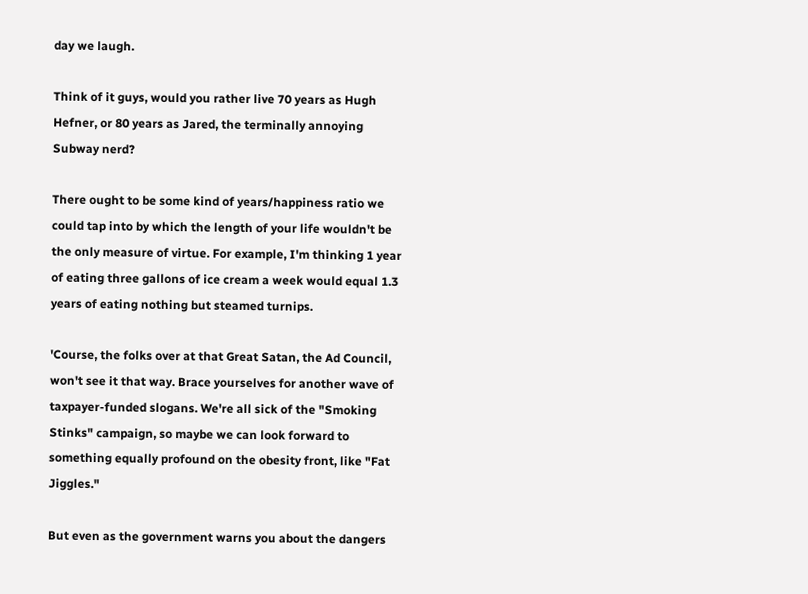day we laugh.

Think of it guys, would you rather live 70 years as Hugh Hefner, or 80 years as Jared, the terminally annoying Subway nerd?

There ought to be some kind of years/happiness ratio we could tap into by which the length of your life wouldn't be the only measure of virtue. For example, I'm thinking 1 year of eating three gallons of ice cream a week would equal 1.3 years of eating nothing but steamed turnips.

'Course, the folks over at that Great Satan, the Ad Council, won't see it that way. Brace yourselves for another wave of taxpayer-funded slogans. We're all sick of the "Smoking Stinks" campaign, so maybe we can look forward to something equally profound on the obesity front, like "Fat Jiggles."

But even as the government warns you about the dangers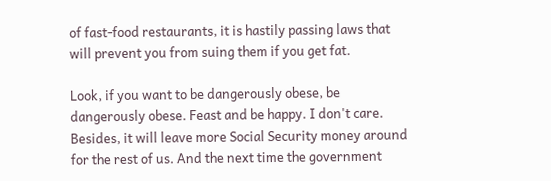of fast-food restaurants, it is hastily passing laws that will prevent you from suing them if you get fat.

Look, if you want to be dangerously obese, be dangerously obese. Feast and be happy. I don't care. Besides, it will leave more Social Security money around for the rest of us. And the next time the government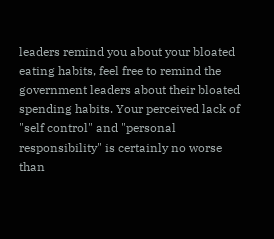leaders remind you about your bloated eating habits, feel free to remind the government leaders about their bloated spending habits. Your perceived lack of "self control" and "personal responsibility" is certainly no worse than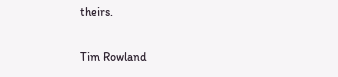theirs.

Tim Rowland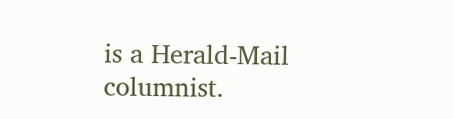is a Herald-Mail columnist.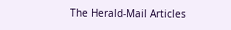The Herald-Mail Articles